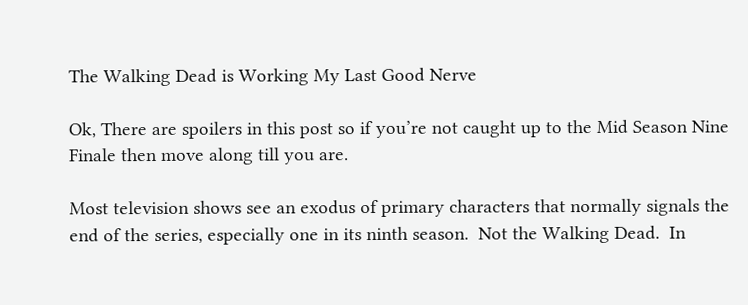The Walking Dead is Working My Last Good Nerve

Ok, There are spoilers in this post so if you’re not caught up to the Mid Season Nine Finale then move along till you are.

Most television shows see an exodus of primary characters that normally signals the end of the series, especially one in its ninth season.  Not the Walking Dead.  In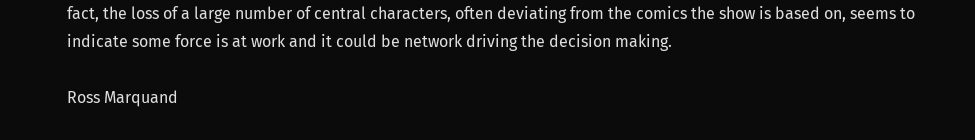fact, the loss of a large number of central characters, often deviating from the comics the show is based on, seems to indicate some force is at work and it could be network driving the decision making.

Ross Marquand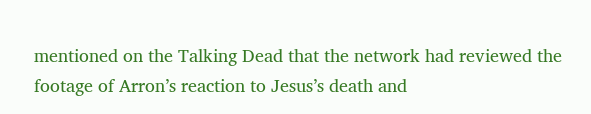mentioned on the Talking Dead that the network had reviewed the footage of Arron’s reaction to Jesus’s death and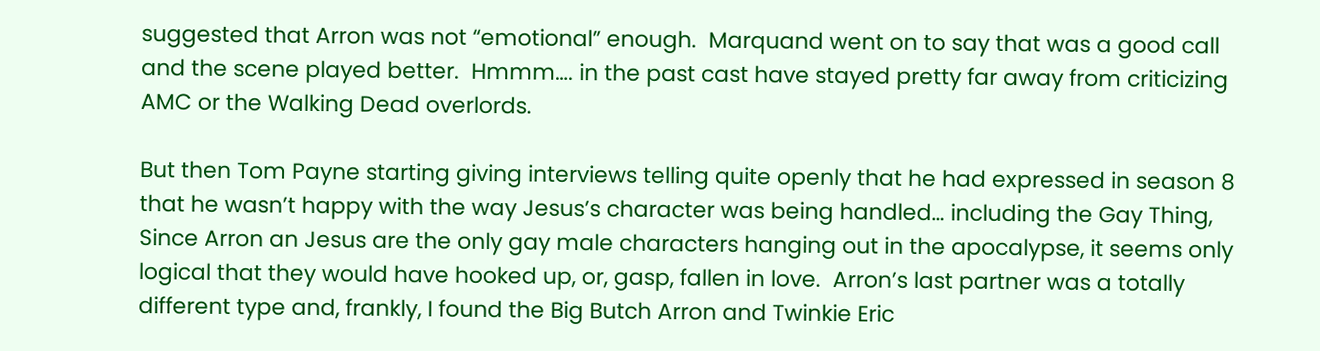suggested that Arron was not “emotional” enough.  Marquand went on to say that was a good call and the scene played better.  Hmmm…. in the past cast have stayed pretty far away from criticizing AMC or the Walking Dead overlords.

But then Tom Payne starting giving interviews telling quite openly that he had expressed in season 8 that he wasn’t happy with the way Jesus’s character was being handled… including the Gay Thing,  Since Arron an Jesus are the only gay male characters hanging out in the apocalypse, it seems only logical that they would have hooked up, or, gasp, fallen in love.  Arron’s last partner was a totally different type and, frankly, I found the Big Butch Arron and Twinkie Eric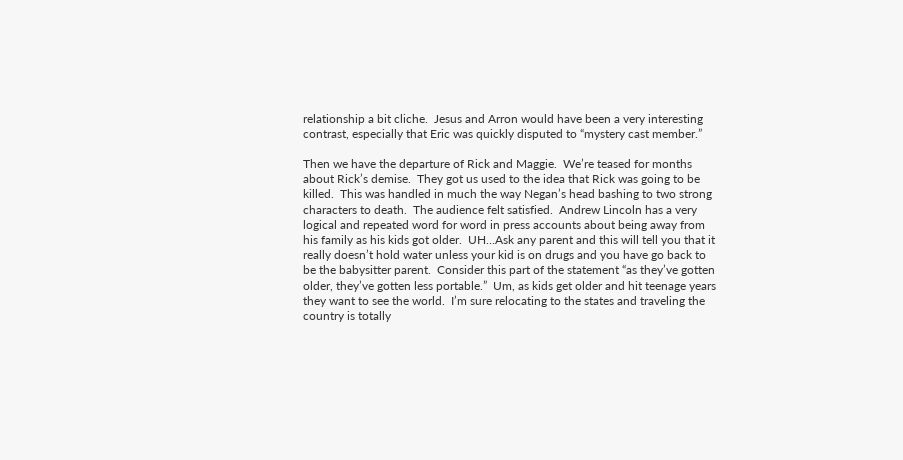relationship a bit cliche.  Jesus and Arron would have been a very interesting contrast, especially that Eric was quickly disputed to “mystery cast member.”

Then we have the departure of Rick and Maggie.  We’re teased for months about Rick’s demise.  They got us used to the idea that Rick was going to be killed.  This was handled in much the way Negan’s head bashing to two strong characters to death.  The audience felt satisfied.  Andrew Lincoln has a very logical and repeated word for word in press accounts about being away from his family as his kids got older.  UH…Ask any parent and this will tell you that it really doesn’t hold water unless your kid is on drugs and you have go back to be the babysitter parent.  Consider this part of the statement “as they’ve gotten older, they’ve gotten less portable.”  Um, as kids get older and hit teenage years they want to see the world.  I’m sure relocating to the states and traveling the country is totally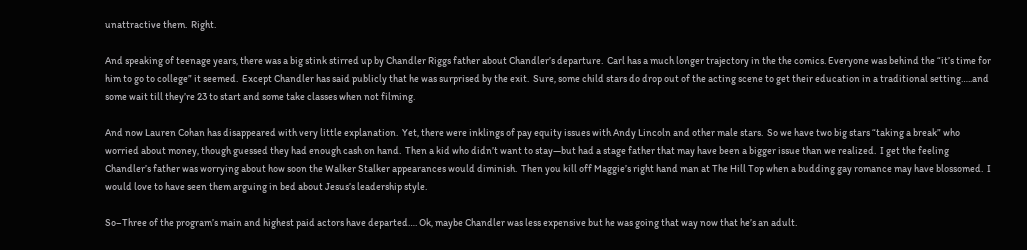unattractive them.  Right.

And speaking of teenage years, there was a big stink stirred up by Chandler Riggs father about Chandler’s departure.  Carl has a much longer trajectory in the the comics. Everyone was behind the “it’s time for him to go to college” it seemed.  Except Chandler has said publicly that he was surprised by the exit.  Sure, some child stars do drop out of the acting scene to get their education in a traditional setting…..and some wait till they’re 23 to start and some take classes when not filming.

And now Lauren Cohan has disappeared with very little explanation.  Yet, there were inklings of pay equity issues with Andy Lincoln and other male stars.  So we have two big stars “taking a break” who worried about money, though guessed they had enough cash on hand.  Then a kid who didn’t want to stay—but had a stage father that may have been a bigger issue than we realized.  I get the feeling Chandler’s father was worrying about how soon the Walker Stalker appearances would diminish.  Then you kill off Maggie’s right hand man at The Hill Top when a budding gay romance may have blossomed.  I would love to have seen them arguing in bed about Jesus’s leadership style.

So–Three of the program’s main and highest paid actors have departed…. Ok, maybe Chandler was less expensive but he was going that way now that he’s an adult.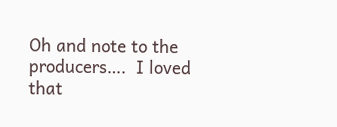Oh and note to the producers….  I loved that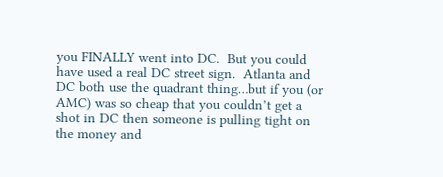you FINALLY went into DC.  But you could have used a real DC street sign.  Atlanta and DC both use the quadrant thing…but if you (or AMC) was so cheap that you couldn’t get a shot in DC then someone is pulling tight on the money and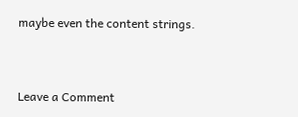maybe even the content strings.



Leave a Comment